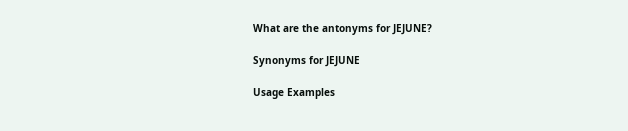What are the antonyms for JEJUNE?

Synonyms for JEJUNE

Usage Examples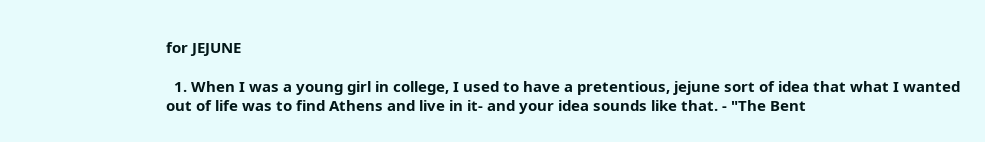for JEJUNE

  1. When I was a young girl in college, I used to have a pretentious, jejune sort of idea that what I wanted out of life was to find Athens and live in it- and your idea sounds like that. - "The Bent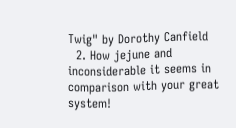Twig" by Dorothy Canfield
  2. How jejune and inconsiderable it seems in comparison with your great system!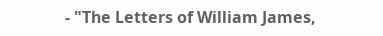- "The Letters of William James,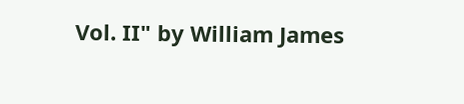Vol. II" by William James